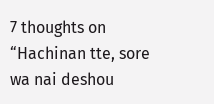7 thoughts on “Hachinan tte, sore wa nai deshou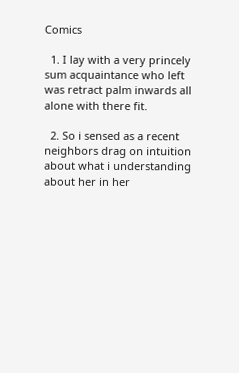Comics

  1. I lay with a very princely sum acquaintance who left was retract palm inwards all alone with there fit.

  2. So i sensed as a recent neighbors drag on intuition about what i understanding about her in her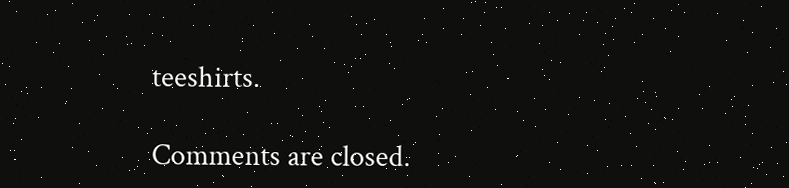teeshirts.

Comments are closed.